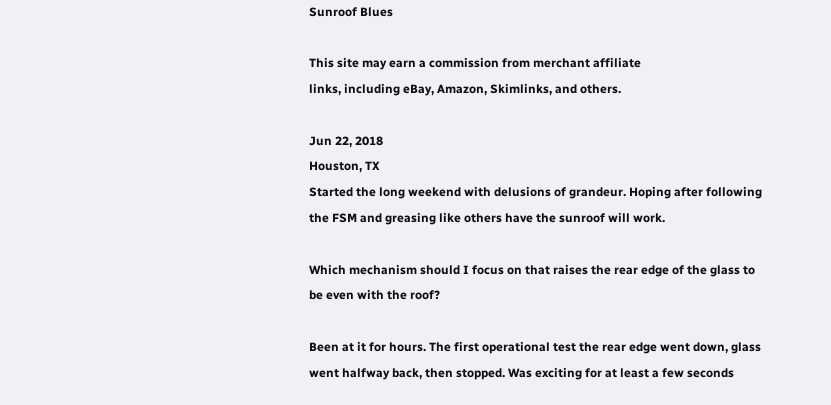Sunroof Blues

This site may earn a commission from merchant affiliate
links, including eBay, Amazon, Skimlinks, and others.

Jun 22, 2018
Houston, TX
Started the long weekend with delusions of grandeur. Hoping after following the FSM and greasing like others have the sunroof will work.

Which mechanism should I focus on that raises the rear edge of the glass to be even with the roof?

Been at it for hours. The first operational test the rear edge went down, glass went halfway back, then stopped. Was exciting for at least a few seconds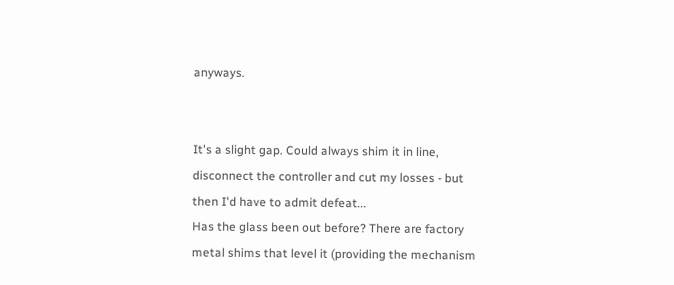anyways.


It's a slight gap. Could always shim it in line, disconnect the controller and cut my losses - but then I'd have to admit defeat...
Has the glass been out before? There are factory metal shims that level it (providing the mechanism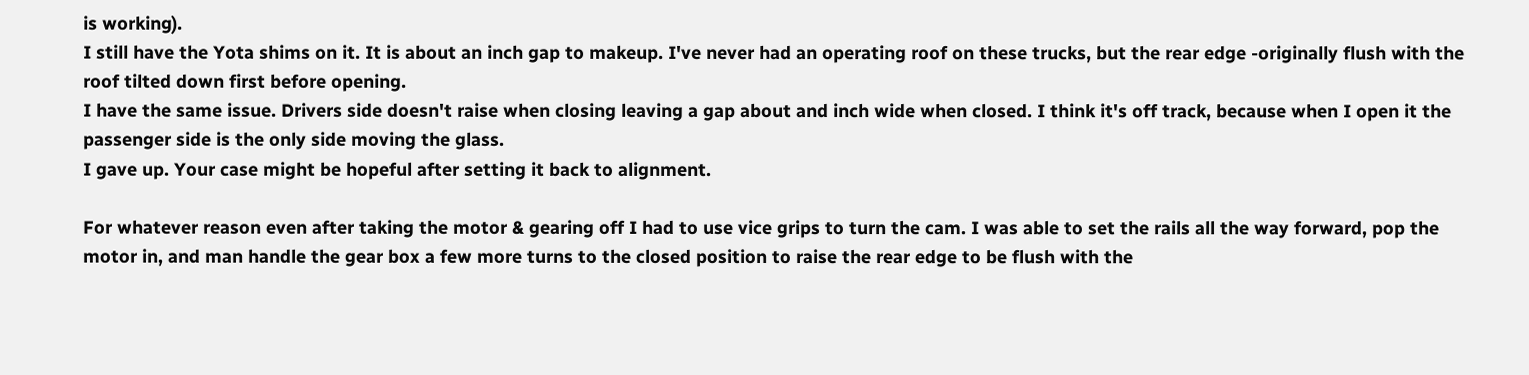is working).
I still have the Yota shims on it. It is about an inch gap to makeup. I've never had an operating roof on these trucks, but the rear edge -originally flush with the roof tilted down first before opening.
I have the same issue. Drivers side doesn't raise when closing leaving a gap about and inch wide when closed. I think it's off track, because when I open it the passenger side is the only side moving the glass.
I gave up. Your case might be hopeful after setting it back to alignment.

For whatever reason even after taking the motor & gearing off I had to use vice grips to turn the cam. I was able to set the rails all the way forward, pop the motor in, and man handle the gear box a few more turns to the closed position to raise the rear edge to be flush with the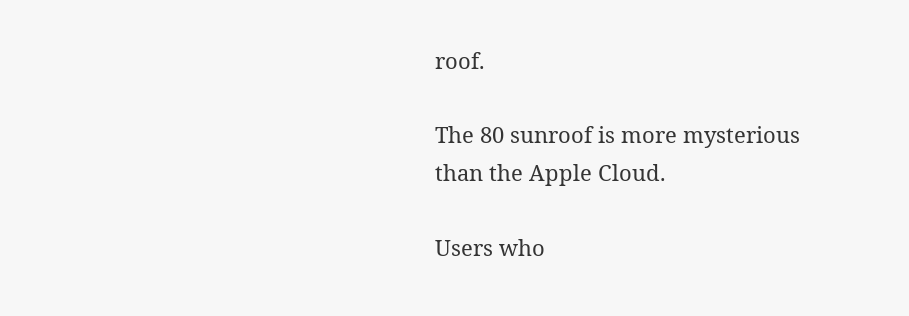roof.

The 80 sunroof is more mysterious than the Apple Cloud.

Users who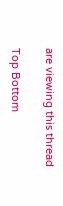are viewing this thread

Top Bottom